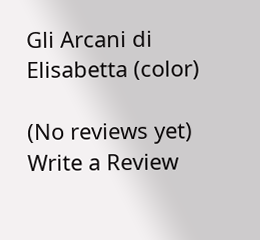Gli Arcani di Elisabetta (color)

(No reviews yet) Write a Review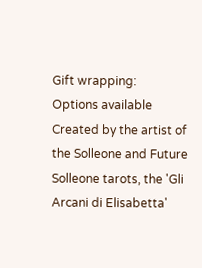Gift wrapping:
Options available
Created by the artist of the Solleone and Future Solleone tarots, the 'Gli Arcani di Elisabetta'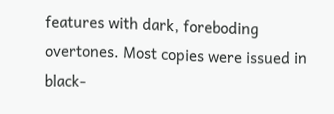features with dark, foreboding overtones. Most copies were issued in black-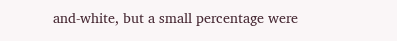and-white, but a small percentage were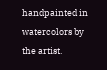handpainted in watercolors by the artist.